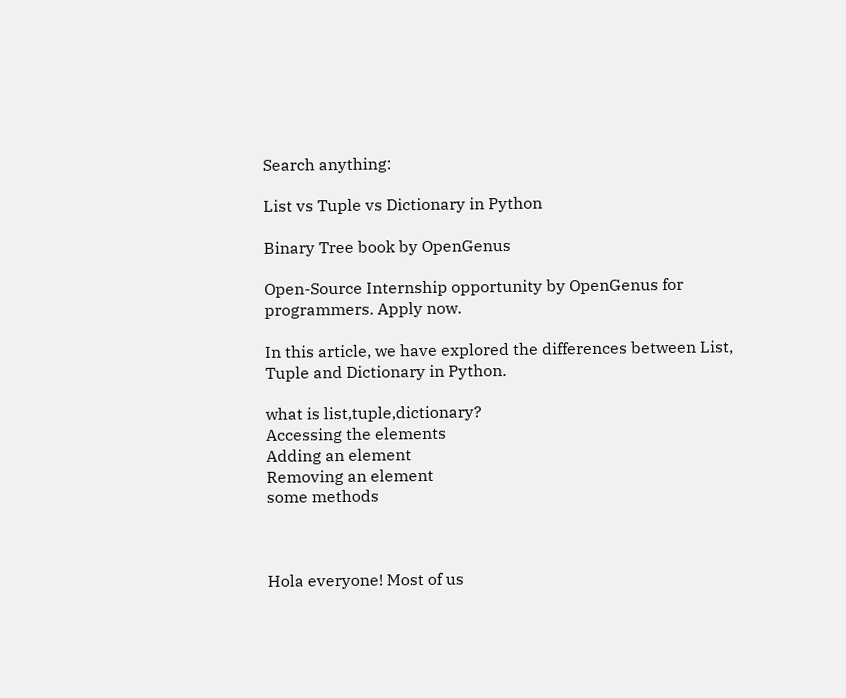Search anything:

List vs Tuple vs Dictionary in Python

Binary Tree book by OpenGenus

Open-Source Internship opportunity by OpenGenus for programmers. Apply now.

In this article, we have explored the differences between List, Tuple and Dictionary in Python.

what is list,tuple,dictionary?
Accessing the elements
Adding an element
Removing an element
some methods



Hola everyone! Most of us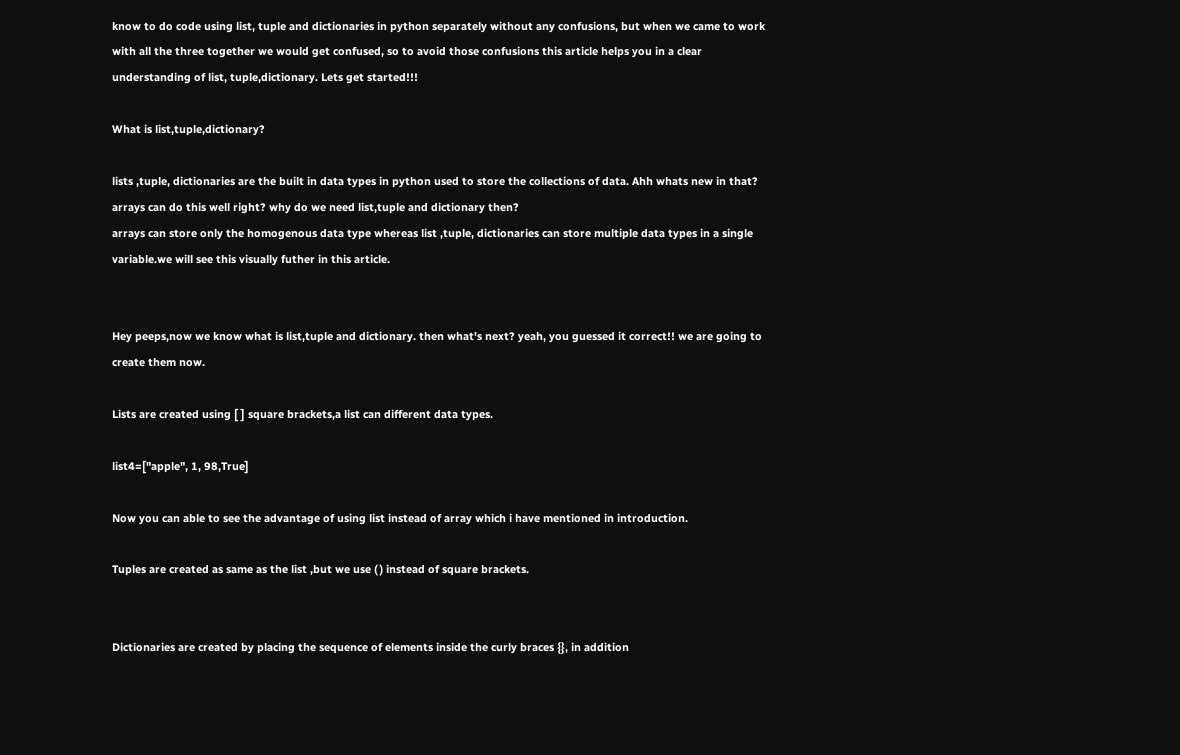know to do code using list, tuple and dictionaries in python separately without any confusions, but when we came to work with all the three together we would get confused, so to avoid those confusions this article helps you in a clear understanding of list, tuple,dictionary. Lets get started!!!

What is list,tuple,dictionary?

lists ,tuple, dictionaries are the built in data types in python used to store the collections of data. Ahh whats new in that? arrays can do this well right? why do we need list,tuple and dictionary then?
arrays can store only the homogenous data type whereas list ,tuple, dictionaries can store multiple data types in a single variable.we will see this visually futher in this article.


Hey peeps,now we know what is list,tuple and dictionary. then what's next? yeah, you guessed it correct!! we are going to create them now.

Lists are created using [ ] square brackets,a list can different data types.

list4=["apple", 1, 98,True]

Now you can able to see the advantage of using list instead of array which i have mentioned in introduction.

Tuples are created as same as the list ,but we use ( ) instead of square brackets.


Dictionaries are created by placing the sequence of elements inside the curly braces {}, in addition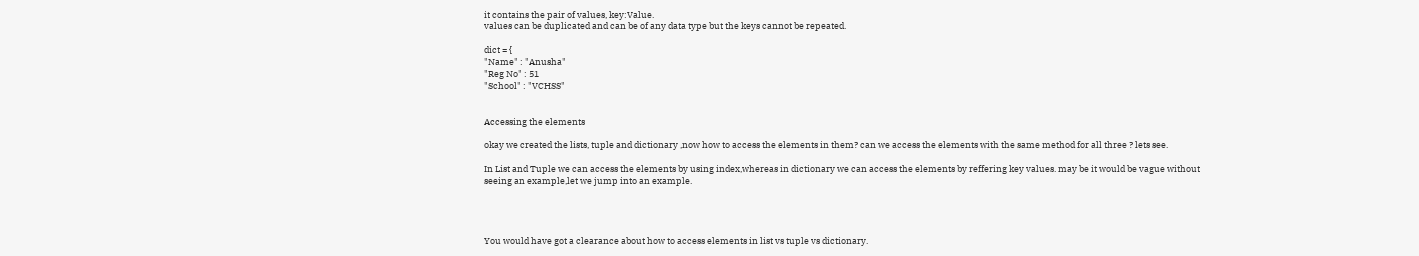it contains the pair of values, key:Value.
values can be duplicated and can be of any data type but the keys cannot be repeated.

dict = {
"Name" : "Anusha"
"Reg No" : 51
"School" : "VCHSS"


Accessing the elements

okay we created the lists, tuple and dictionary ,now how to access the elements in them? can we access the elements with the same method for all three ? lets see.

In List and Tuple we can access the elements by using index,whereas in dictionary we can access the elements by reffering key values. may be it would be vague without seeing an example,let we jump into an example.




You would have got a clearance about how to access elements in list vs tuple vs dictionary.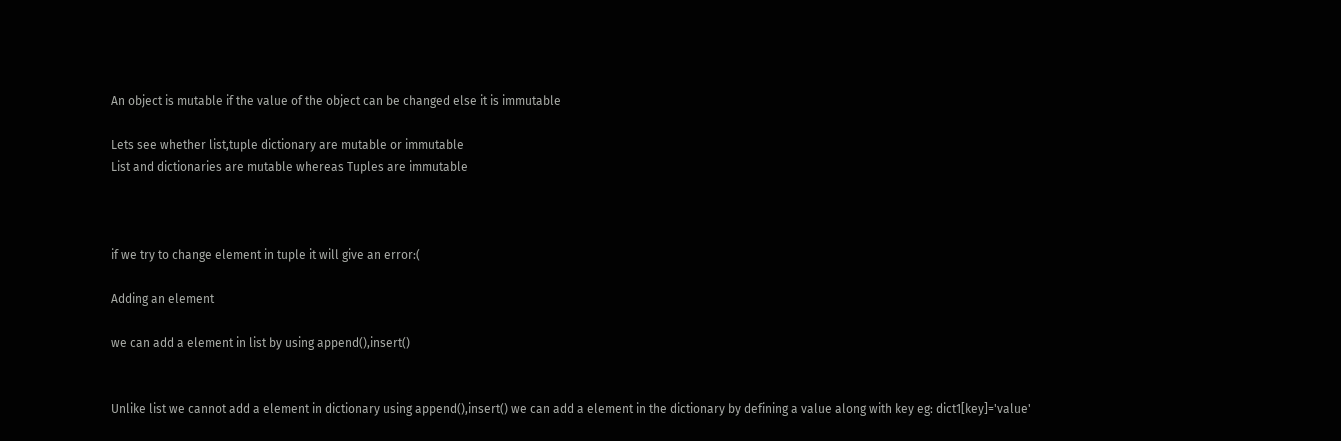An object is mutable if the value of the object can be changed else it is immutable

Lets see whether list,tuple dictionary are mutable or immutable
List and dictionaries are mutable whereas Tuples are immutable



if we try to change element in tuple it will give an error:(

Adding an element

we can add a element in list by using append(),insert()


Unlike list we cannot add a element in dictionary using append(),insert() we can add a element in the dictionary by defining a value along with key eg: dict1[key]='value'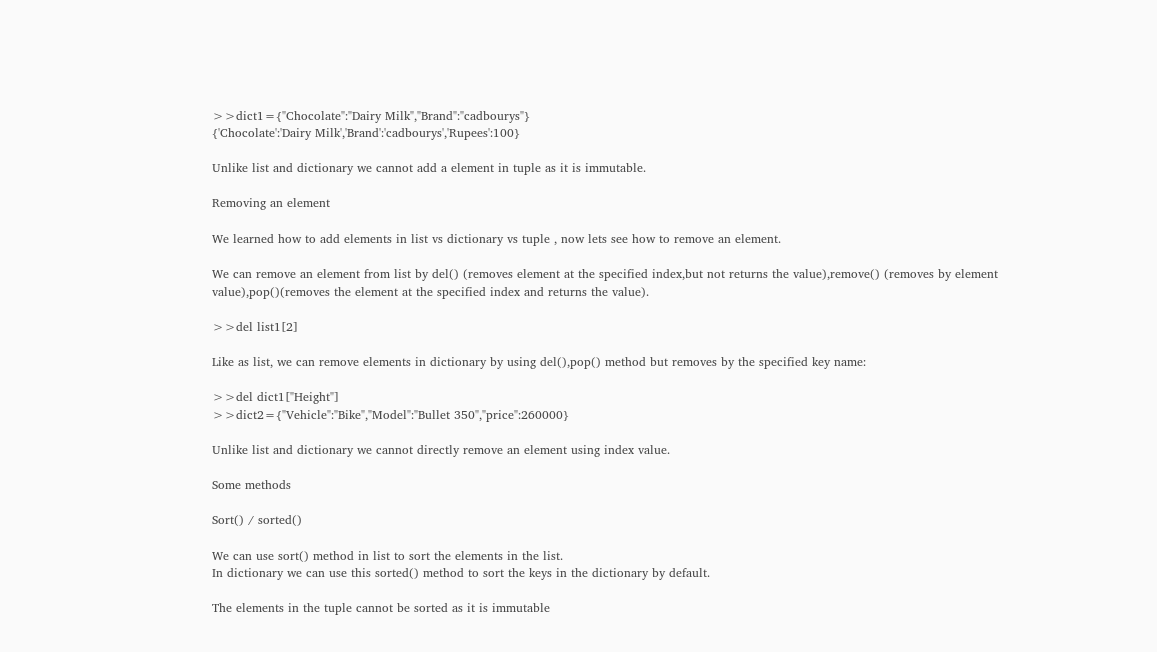>>dict1={"Chocolate":"Dairy Milk","Brand":"cadbourys"}
{'Chocolate':'Dairy Milk','Brand':'cadbourys','Rupees':100}

Unlike list and dictionary we cannot add a element in tuple as it is immutable.

Removing an element

We learned how to add elements in list vs dictionary vs tuple , now lets see how to remove an element.

We can remove an element from list by del() (removes element at the specified index,but not returns the value),remove() (removes by element value),pop()(removes the element at the specified index and returns the value).

>>del list1[2]

Like as list, we can remove elements in dictionary by using del(),pop() method but removes by the specified key name:

>>del dict1["Height"]
>>dict2={"Vehicle":"Bike","Model":"Bullet 350","price":260000}

Unlike list and dictionary we cannot directly remove an element using index value.

Some methods

Sort() / sorted()

We can use sort() method in list to sort the elements in the list.
In dictionary we can use this sorted() method to sort the keys in the dictionary by default.

The elements in the tuple cannot be sorted as it is immutable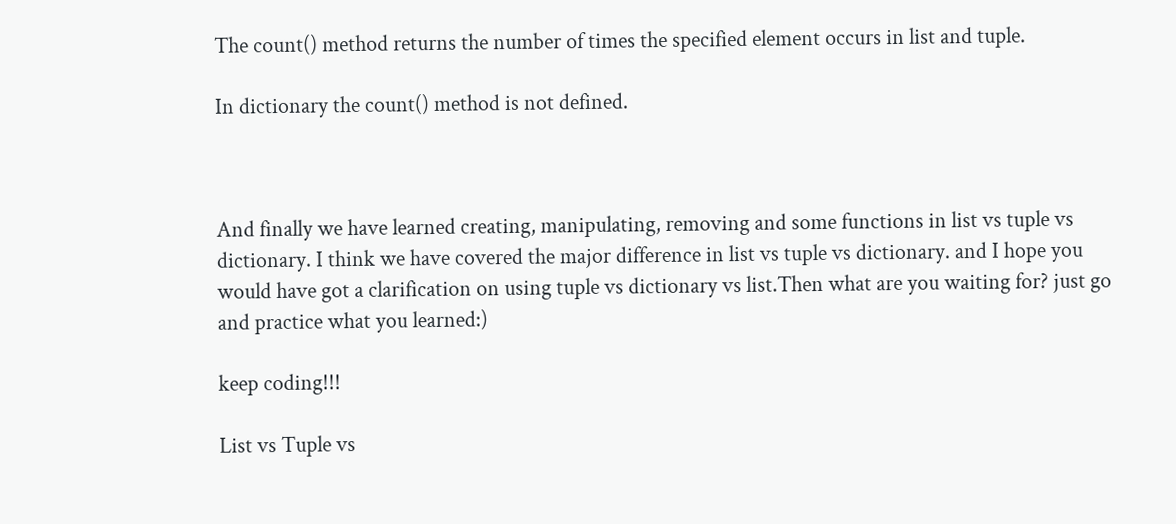The count() method returns the number of times the specified element occurs in list and tuple.

In dictionary the count() method is not defined.



And finally we have learned creating, manipulating, removing and some functions in list vs tuple vs dictionary. I think we have covered the major difference in list vs tuple vs dictionary. and I hope you would have got a clarification on using tuple vs dictionary vs list.Then what are you waiting for? just go and practice what you learned:)

keep coding!!!

List vs Tuple vs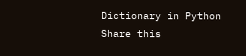Dictionary in Python
Share this